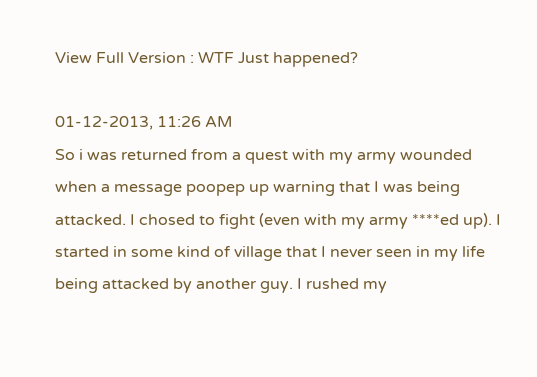View Full Version : WTF Just happened?

01-12-2013, 11:26 AM
So i was returned from a quest with my army wounded when a message poopep up warning that I was being attacked. I chosed to fight (even with my army ****ed up). I started in some kind of village that I never seen in my life being attacked by another guy. I rushed my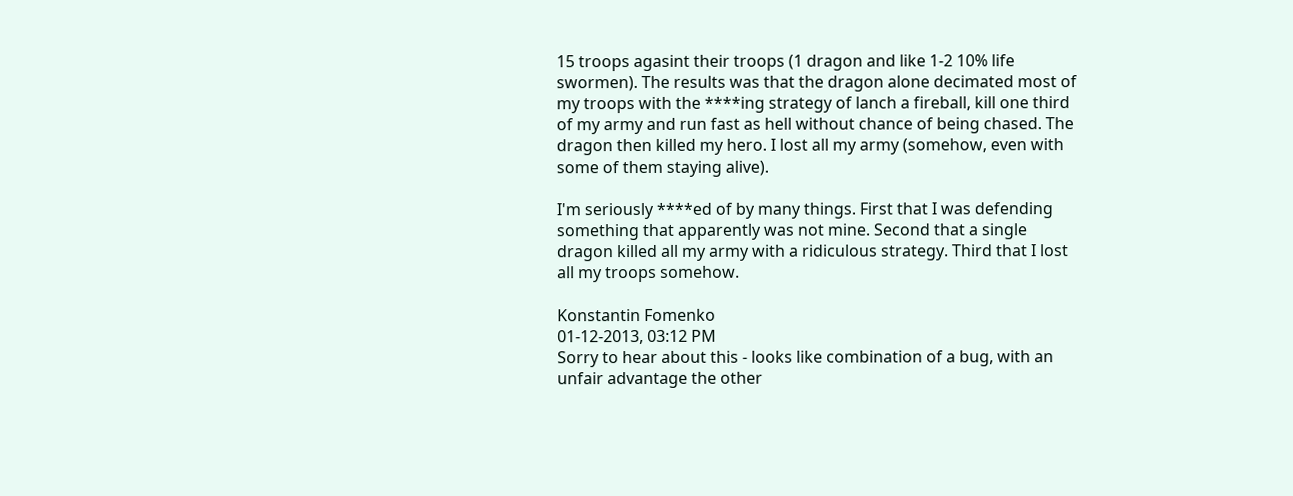15 troops agasint their troops (1 dragon and like 1-2 10% life swormen). The results was that the dragon alone decimated most of my troops with the ****ing strategy of lanch a fireball, kill one third of my army and run fast as hell without chance of being chased. The dragon then killed my hero. I lost all my army (somehow, even with some of them staying alive).

I'm seriously ****ed of by many things. First that I was defending something that apparently was not mine. Second that a single dragon killed all my army with a ridiculous strategy. Third that I lost all my troops somehow.

Konstantin Fomenko
01-12-2013, 03:12 PM
Sorry to hear about this - looks like combination of a bug, with an unfair advantage the other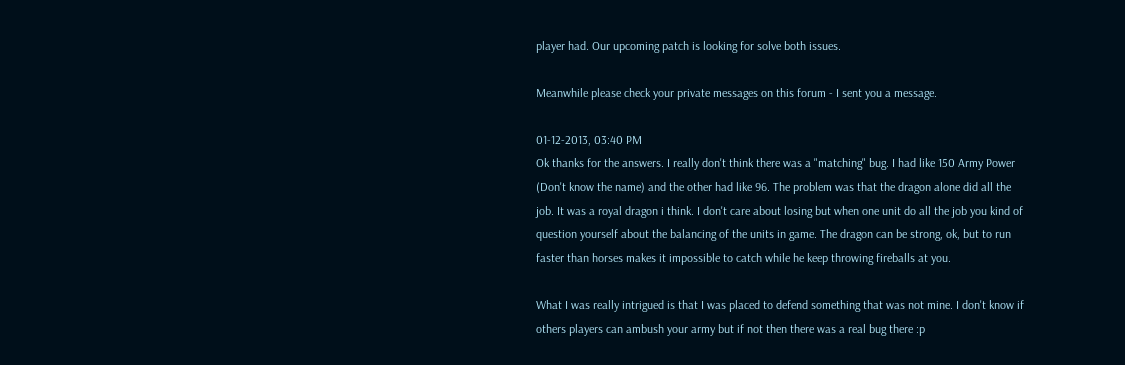player had. Our upcoming patch is looking for solve both issues.

Meanwhile please check your private messages on this forum - I sent you a message.

01-12-2013, 03:40 PM
Ok thanks for the answers. I really don't think there was a "matching" bug. I had like 150 Army Power (Don't know the name) and the other had like 96. The problem was that the dragon alone did all the job. It was a royal dragon i think. I don't care about losing but when one unit do all the job you kind of question yourself about the balancing of the units in game. The dragon can be strong, ok, but to run faster than horses makes it impossible to catch while he keep throwing fireballs at you.

What I was really intrigued is that I was placed to defend something that was not mine. I don't know if others players can ambush your army but if not then there was a real bug there :p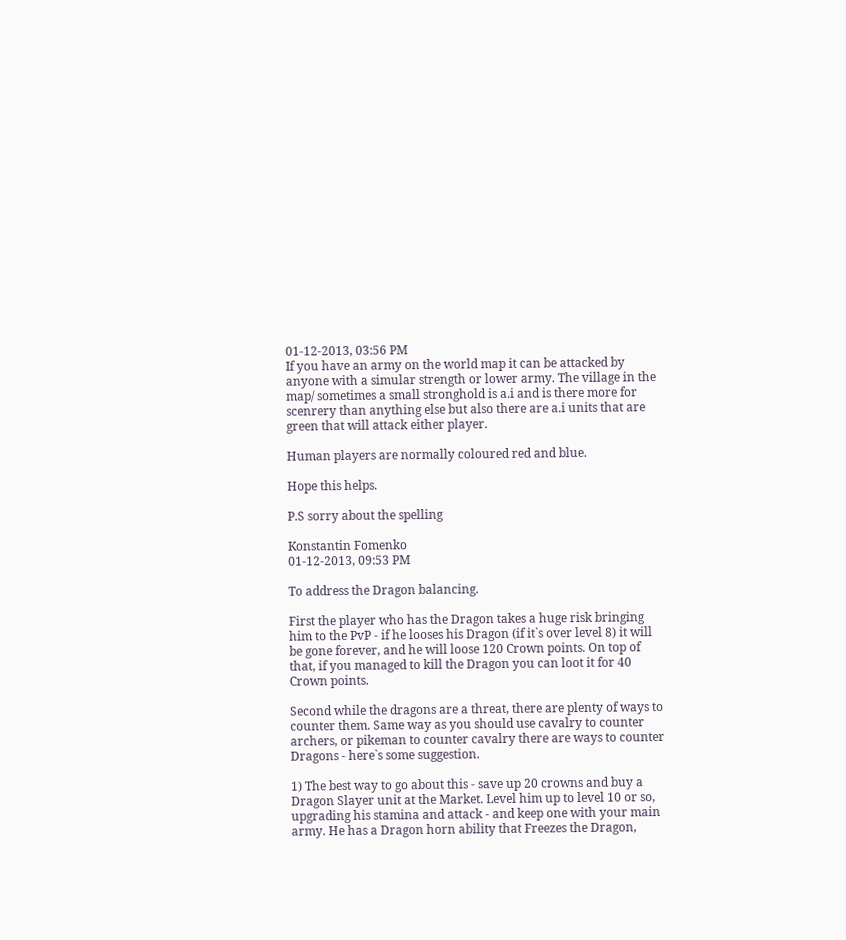01-12-2013, 03:56 PM
If you have an army on the world map it can be attacked by anyone with a simular strength or lower army. The village in the map/ sometimes a small stronghold is a.i and is there more for scenrery than anything else but also there are a.i units that are green that will attack either player.

Human players are normally coloured red and blue.

Hope this helps.

P.S sorry about the spelling

Konstantin Fomenko
01-12-2013, 09:53 PM

To address the Dragon balancing.

First the player who has the Dragon takes a huge risk bringing him to the PvP - if he looses his Dragon (if it`s over level 8) it will be gone forever, and he will loose 120 Crown points. On top of that, if you managed to kill the Dragon you can loot it for 40 Crown points.

Second while the dragons are a threat, there are plenty of ways to counter them. Same way as you should use cavalry to counter archers, or pikeman to counter cavalry there are ways to counter Dragons - here`s some suggestion.

1) The best way to go about this - save up 20 crowns and buy a Dragon Slayer unit at the Market. Level him up to level 10 or so, upgrading his stamina and attack - and keep one with your main army. He has a Dragon horn ability that Freezes the Dragon,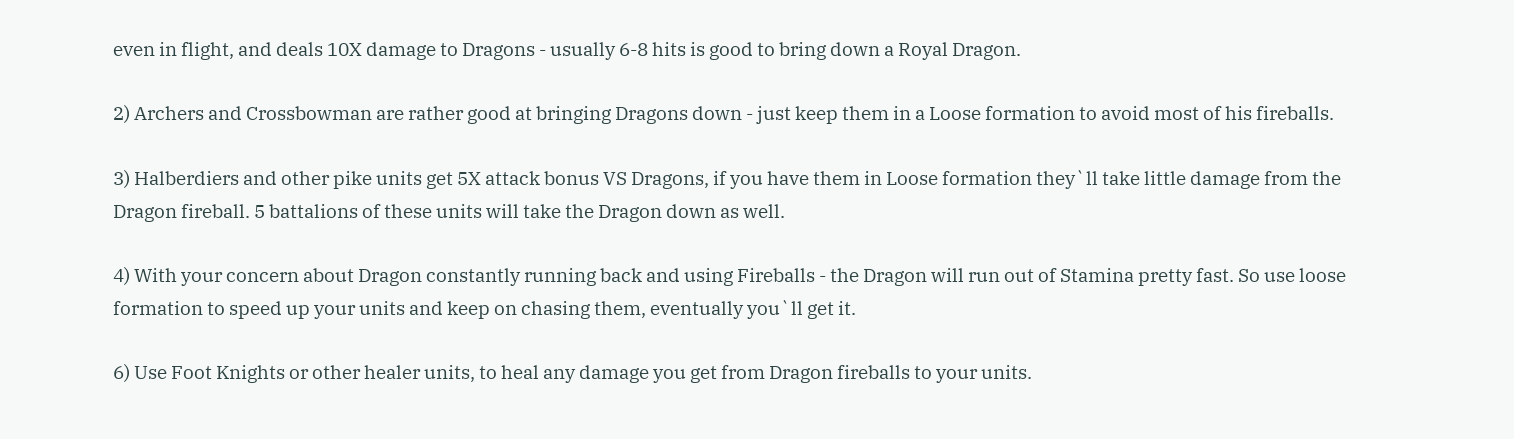even in flight, and deals 10X damage to Dragons - usually 6-8 hits is good to bring down a Royal Dragon.

2) Archers and Crossbowman are rather good at bringing Dragons down - just keep them in a Loose formation to avoid most of his fireballs.

3) Halberdiers and other pike units get 5X attack bonus VS Dragons, if you have them in Loose formation they`ll take little damage from the Dragon fireball. 5 battalions of these units will take the Dragon down as well.

4) With your concern about Dragon constantly running back and using Fireballs - the Dragon will run out of Stamina pretty fast. So use loose formation to speed up your units and keep on chasing them, eventually you`ll get it.

6) Use Foot Knights or other healer units, to heal any damage you get from Dragon fireballs to your units.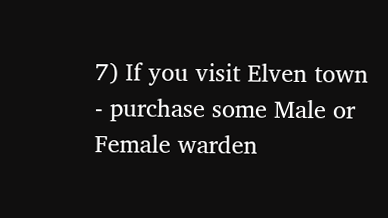7) If you visit Elven town - purchase some Male or Female warden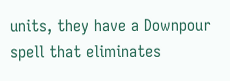units, they have a Downpour spell that eliminates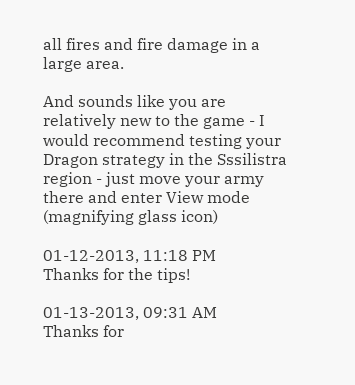all fires and fire damage in a large area.

And sounds like you are relatively new to the game - I would recommend testing your Dragon strategy in the Sssilistra region - just move your army there and enter View mode (magnifying glass icon)

01-12-2013, 11:18 PM
Thanks for the tips!

01-13-2013, 09:31 AM
Thanks for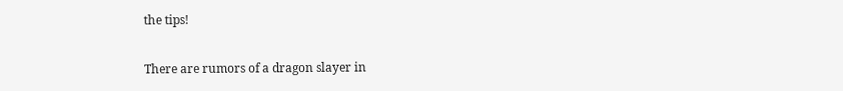the tips!

There are rumors of a dragon slayer in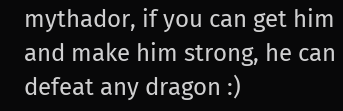mythador, if you can get him and make him strong, he can defeat any dragon :)